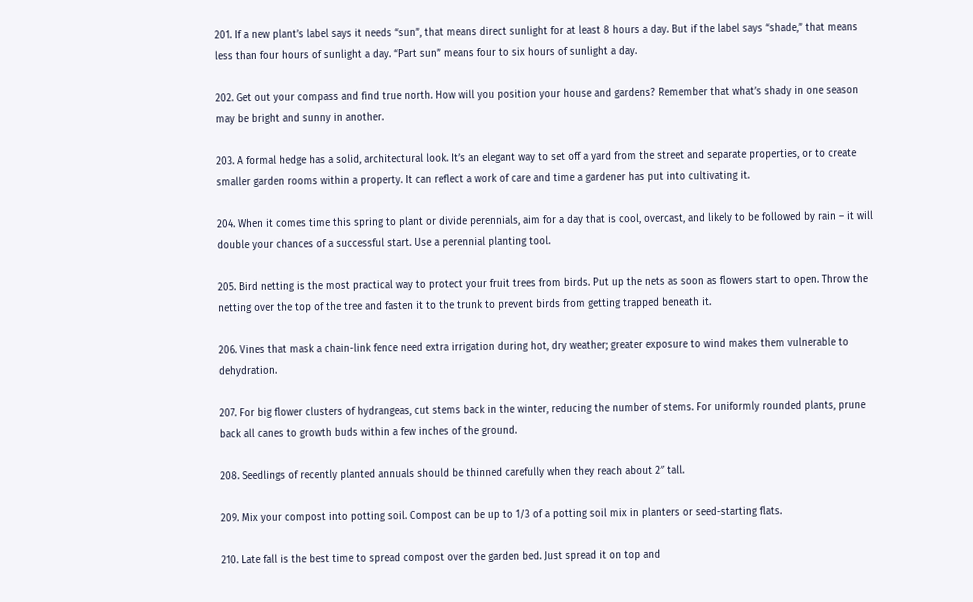201. If a new plant’s label says it needs “sun”, that means direct sunlight for at least 8 hours a day. But if the label says “shade,” that means less than four hours of sunlight a day. “Part sun” means four to six hours of sunlight a day.

202. Get out your compass and find true north. How will you position your house and gardens? Remember that what’s shady in one season may be bright and sunny in another.

203. A formal hedge has a solid, architectural look. It’s an elegant way to set off a yard from the street and separate properties, or to create smaller garden rooms within a property. It can reflect a work of care and time a gardener has put into cultivating it.

204. When it comes time this spring to plant or divide perennials, aim for a day that is cool, overcast, and likely to be followed by rain – it will double your chances of a successful start. Use a perennial planting tool.

205. Bird netting is the most practical way to protect your fruit trees from birds. Put up the nets as soon as flowers start to open. Throw the netting over the top of the tree and fasten it to the trunk to prevent birds from getting trapped beneath it.

206. Vines that mask a chain-link fence need extra irrigation during hot, dry weather; greater exposure to wind makes them vulnerable to dehydration.

207. For big flower clusters of hydrangeas, cut stems back in the winter, reducing the number of stems. For uniformly rounded plants, prune back all canes to growth buds within a few inches of the ground.

208. Seedlings of recently planted annuals should be thinned carefully when they reach about 2″ tall.

209. Mix your compost into potting soil. Compost can be up to 1/3 of a potting soil mix in planters or seed-starting flats.

210. Late fall is the best time to spread compost over the garden bed. Just spread it on top and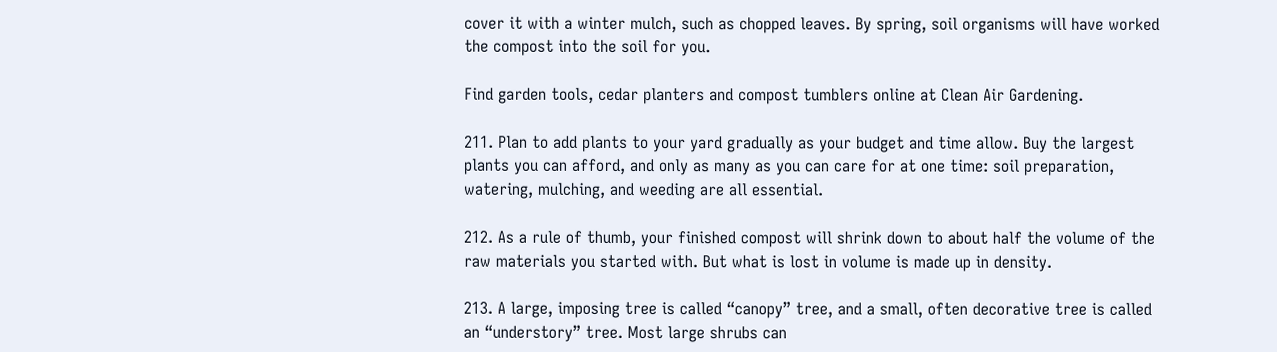cover it with a winter mulch, such as chopped leaves. By spring, soil organisms will have worked the compost into the soil for you.

Find garden tools, cedar planters and compost tumblers online at Clean Air Gardening.

211. Plan to add plants to your yard gradually as your budget and time allow. Buy the largest plants you can afford, and only as many as you can care for at one time: soil preparation, watering, mulching, and weeding are all essential.

212. As a rule of thumb, your finished compost will shrink down to about half the volume of the raw materials you started with. But what is lost in volume is made up in density.

213. A large, imposing tree is called “canopy” tree, and a small, often decorative tree is called an “understory” tree. Most large shrubs can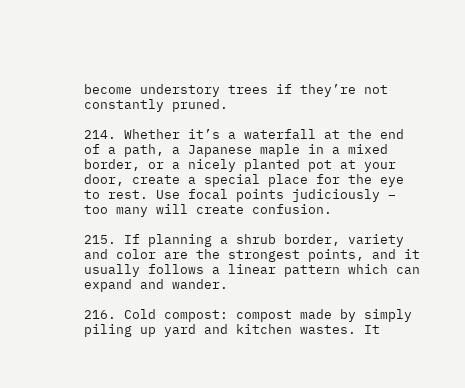become understory trees if they’re not constantly pruned.

214. Whether it’s a waterfall at the end of a path, a Japanese maple in a mixed border, or a nicely planted pot at your door, create a special place for the eye to rest. Use focal points judiciously – too many will create confusion.

215. If planning a shrub border, variety and color are the strongest points, and it usually follows a linear pattern which can expand and wander.

216. Cold compost: compost made by simply piling up yard and kitchen wastes. It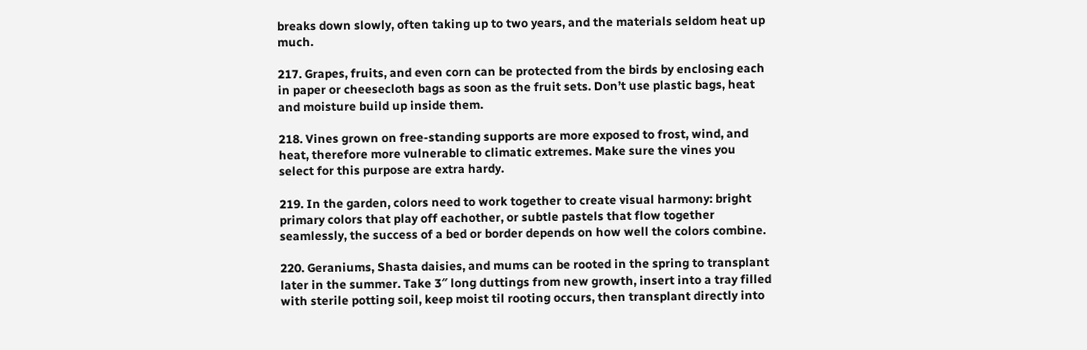breaks down slowly, often taking up to two years, and the materials seldom heat up much.

217. Grapes, fruits, and even corn can be protected from the birds by enclosing each in paper or cheesecloth bags as soon as the fruit sets. Don’t use plastic bags, heat and moisture build up inside them.

218. Vines grown on free-standing supports are more exposed to frost, wind, and heat, therefore more vulnerable to climatic extremes. Make sure the vines you select for this purpose are extra hardy.

219. In the garden, colors need to work together to create visual harmony: bright primary colors that play off eachother, or subtle pastels that flow together seamlessly, the success of a bed or border depends on how well the colors combine.

220. Geraniums, Shasta daisies, and mums can be rooted in the spring to transplant later in the summer. Take 3″ long duttings from new growth, insert into a tray filled with sterile potting soil, keep moist til rooting occurs, then transplant directly into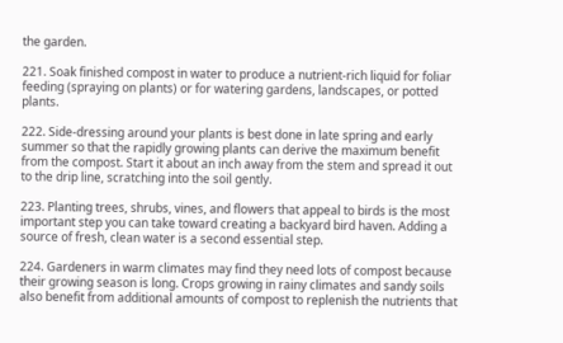the garden.

221. Soak finished compost in water to produce a nutrient-rich liquid for foliar feeding (spraying on plants) or for watering gardens, landscapes, or potted plants.

222. Side-dressing around your plants is best done in late spring and early summer so that the rapidly growing plants can derive the maximum benefit from the compost. Start it about an inch away from the stem and spread it out to the drip line, scratching into the soil gently.

223. Planting trees, shrubs, vines, and flowers that appeal to birds is the most important step you can take toward creating a backyard bird haven. Adding a source of fresh, clean water is a second essential step.

224. Gardeners in warm climates may find they need lots of compost because their growing season is long. Crops growing in rainy climates and sandy soils also benefit from additional amounts of compost to replenish the nutrients that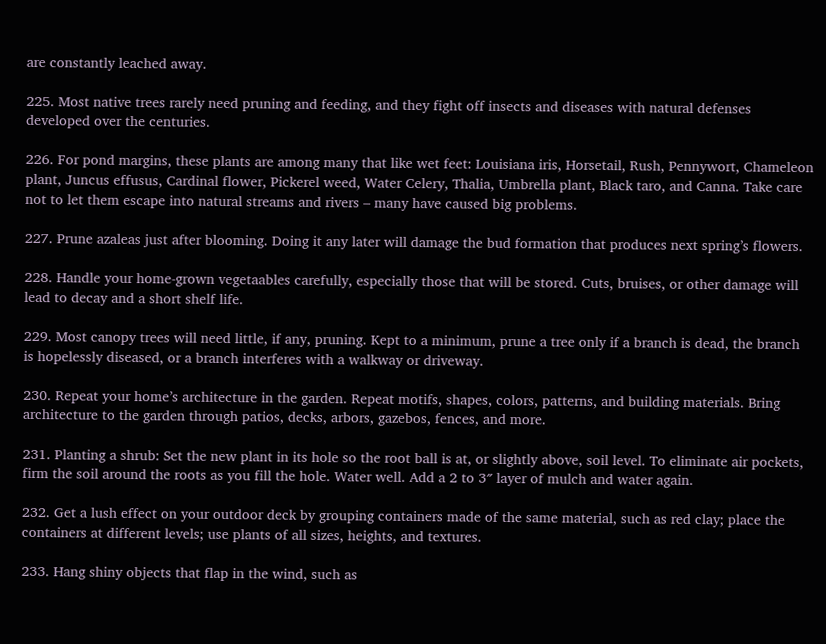are constantly leached away.

225. Most native trees rarely need pruning and feeding, and they fight off insects and diseases with natural defenses developed over the centuries.

226. For pond margins, these plants are among many that like wet feet: Louisiana iris, Horsetail, Rush, Pennywort, Chameleon plant, Juncus effusus, Cardinal flower, Pickerel weed, Water Celery, Thalia, Umbrella plant, Black taro, and Canna. Take care not to let them escape into natural streams and rivers – many have caused big problems.

227. Prune azaleas just after blooming. Doing it any later will damage the bud formation that produces next spring’s flowers.

228. Handle your home-grown vegetaables carefully, especially those that will be stored. Cuts, bruises, or other damage will lead to decay and a short shelf life.

229. Most canopy trees will need little, if any, pruning. Kept to a minimum, prune a tree only if a branch is dead, the branch is hopelessly diseased, or a branch interferes with a walkway or driveway.

230. Repeat your home’s architecture in the garden. Repeat motifs, shapes, colors, patterns, and building materials. Bring architecture to the garden through patios, decks, arbors, gazebos, fences, and more.

231. Planting a shrub: Set the new plant in its hole so the root ball is at, or slightly above, soil level. To eliminate air pockets, firm the soil around the roots as you fill the hole. Water well. Add a 2 to 3″ layer of mulch and water again.

232. Get a lush effect on your outdoor deck by grouping containers made of the same material, such as red clay; place the containers at different levels; use plants of all sizes, heights, and textures.

233. Hang shiny objects that flap in the wind, such as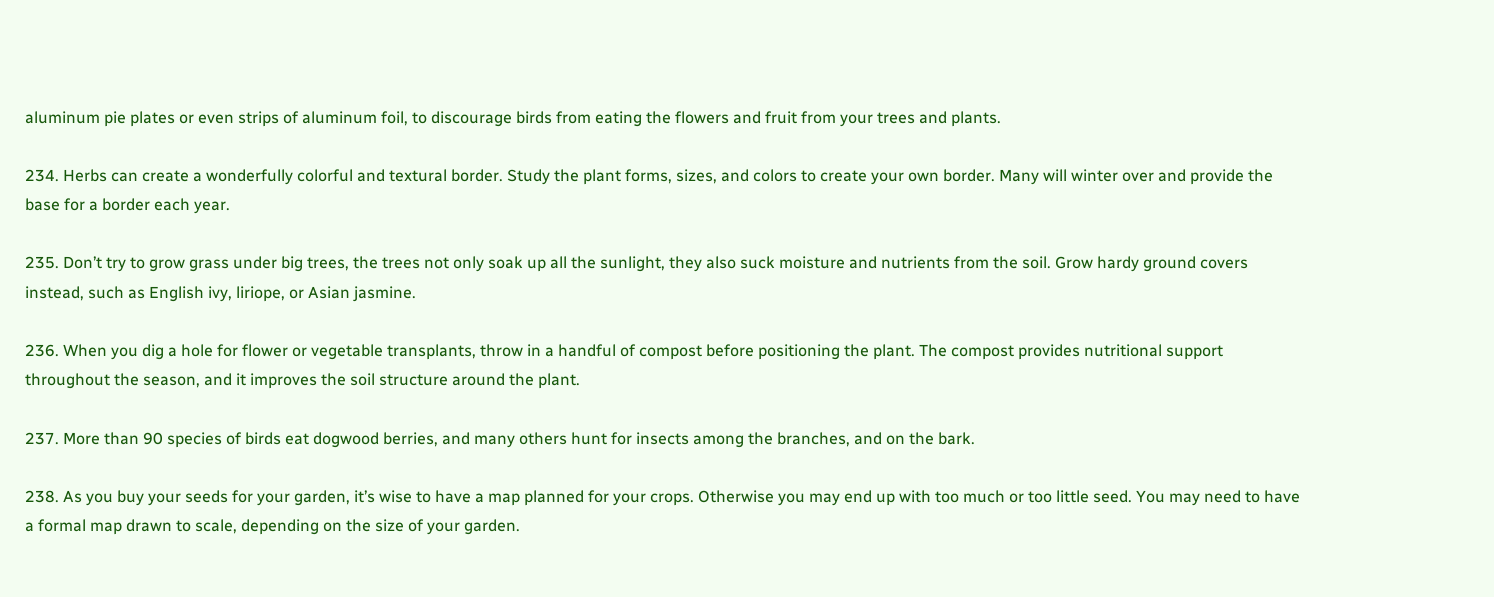aluminum pie plates or even strips of aluminum foil, to discourage birds from eating the flowers and fruit from your trees and plants.

234. Herbs can create a wonderfully colorful and textural border. Study the plant forms, sizes, and colors to create your own border. Many will winter over and provide the base for a border each year.

235. Don’t try to grow grass under big trees, the trees not only soak up all the sunlight, they also suck moisture and nutrients from the soil. Grow hardy ground covers instead, such as English ivy, liriope, or Asian jasmine.

236. When you dig a hole for flower or vegetable transplants, throw in a handful of compost before positioning the plant. The compost provides nutritional support throughout the season, and it improves the soil structure around the plant.

237. More than 90 species of birds eat dogwood berries, and many others hunt for insects among the branches, and on the bark.

238. As you buy your seeds for your garden, it’s wise to have a map planned for your crops. Otherwise you may end up with too much or too little seed. You may need to have a formal map drawn to scale, depending on the size of your garden.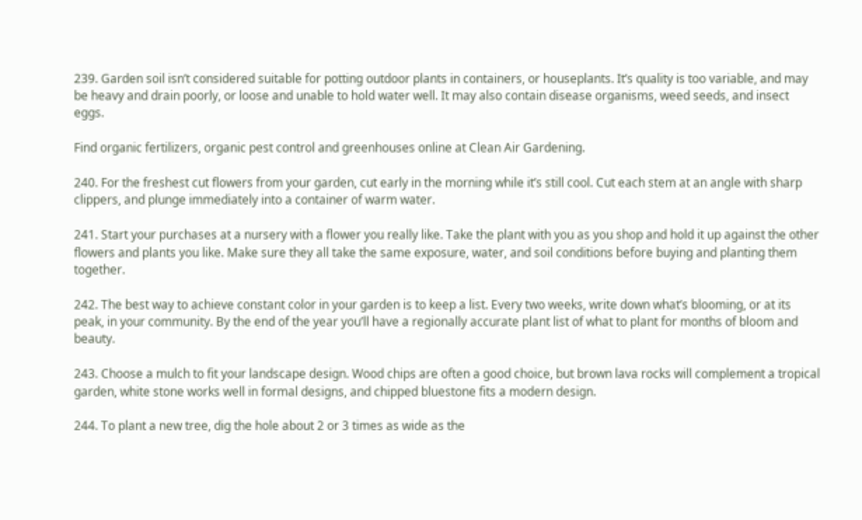239. Garden soil isn’t considered suitable for potting outdoor plants in containers, or houseplants. It’s quality is too variable, and may be heavy and drain poorly, or loose and unable to hold water well. It may also contain disease organisms, weed seeds, and insect eggs.

Find organic fertilizers, organic pest control and greenhouses online at Clean Air Gardening.

240. For the freshest cut flowers from your garden, cut early in the morning while it’s still cool. Cut each stem at an angle with sharp clippers, and plunge immediately into a container of warm water.

241. Start your purchases at a nursery with a flower you really like. Take the plant with you as you shop and hold it up against the other flowers and plants you like. Make sure they all take the same exposure, water, and soil conditions before buying and planting them together.

242. The best way to achieve constant color in your garden is to keep a list. Every two weeks, write down what’s blooming, or at its peak, in your community. By the end of the year you’ll have a regionally accurate plant list of what to plant for months of bloom and beauty.

243. Choose a mulch to fit your landscape design. Wood chips are often a good choice, but brown lava rocks will complement a tropical garden, white stone works well in formal designs, and chipped bluestone fits a modern design.

244. To plant a new tree, dig the hole about 2 or 3 times as wide as the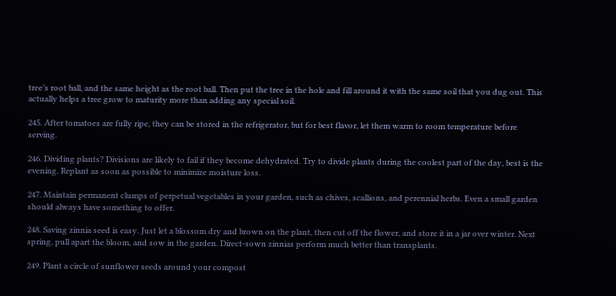tree’s root ball, and the same height as the root ball. Then put the tree in the hole and fill around it with the same soil that you dug out. This actually helps a tree grow to maturity more than adding any special soil.

245. After tomatoes are fully ripe, they can be stored in the refrigerator, but for best flavor, let them warm to room temperature before serving.

246. Dividing plants? Divisions are likely to fail if they become dehydrated. Try to divide plants during the coolest part of the day, best is the evening. Replant as soon as possible to minimize moisture loss.

247. Maintain permanent clumps of perpetual vegetables in your garden, such as chives, scallions, and perennial herbs. Even a small garden should always have something to offer.

248. Saving zinnia seed is easy. Just let a blossom dry and brown on the plant, then cut off the flower, and store it in a jar over winter. Next spring, pull apart the bloom, and sow in the garden. Direct-sown zinnias perform much better than transplants.

249. Plant a circle of sunflower seeds around your compost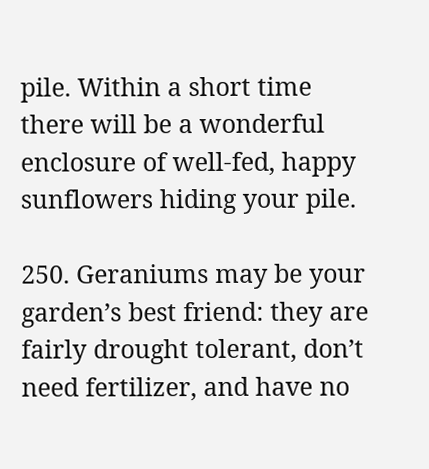pile. Within a short time there will be a wonderful enclosure of well-fed, happy sunflowers hiding your pile.

250. Geraniums may be your garden’s best friend: they are fairly drought tolerant, don’t need fertilizer, and have no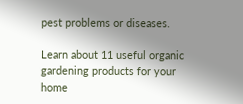pest problems or diseases.

Learn about 11 useful organic gardening products for your home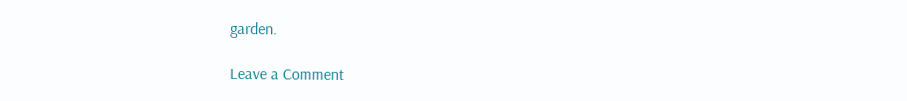garden.

Leave a Comment